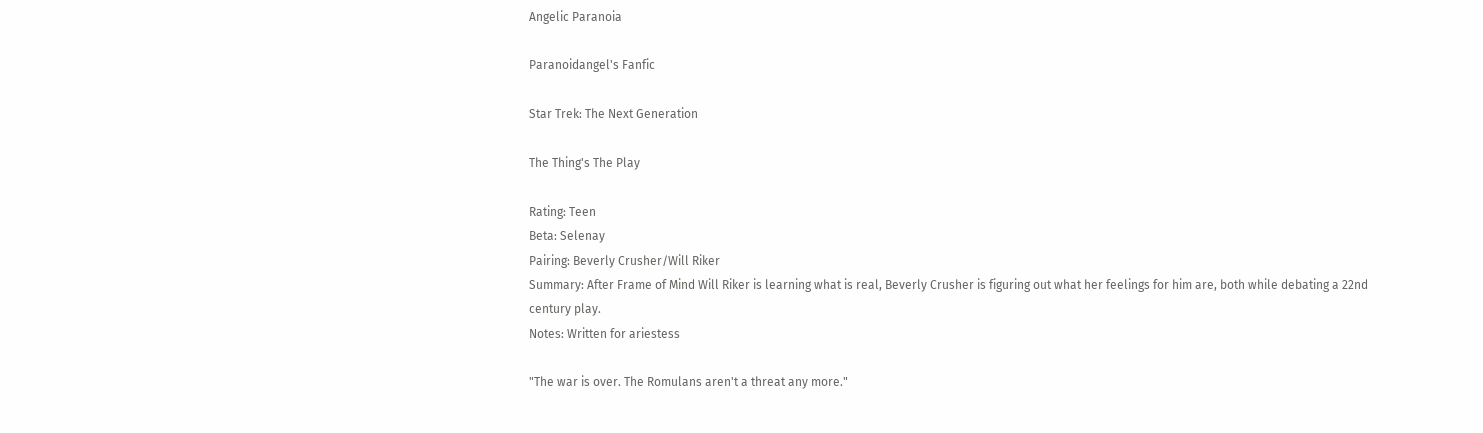Angelic Paranoia

Paranoidangel's Fanfic

Star Trek: The Next Generation

The Thing's The Play

Rating: Teen
Beta: Selenay
Pairing: Beverly Crusher/Will Riker
Summary: After Frame of Mind Will Riker is learning what is real, Beverly Crusher is figuring out what her feelings for him are, both while debating a 22nd century play.
Notes: Written for ariestess

"The war is over. The Romulans aren't a threat any more."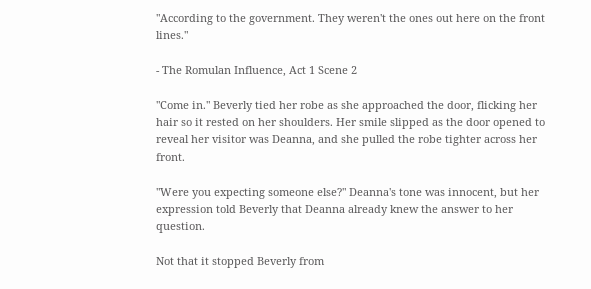"According to the government. They weren't the ones out here on the front lines."

- The Romulan Influence, Act 1 Scene 2

"Come in." Beverly tied her robe as she approached the door, flicking her hair so it rested on her shoulders. Her smile slipped as the door opened to reveal her visitor was Deanna, and she pulled the robe tighter across her front.

"Were you expecting someone else?" Deanna's tone was innocent, but her expression told Beverly that Deanna already knew the answer to her question.

Not that it stopped Beverly from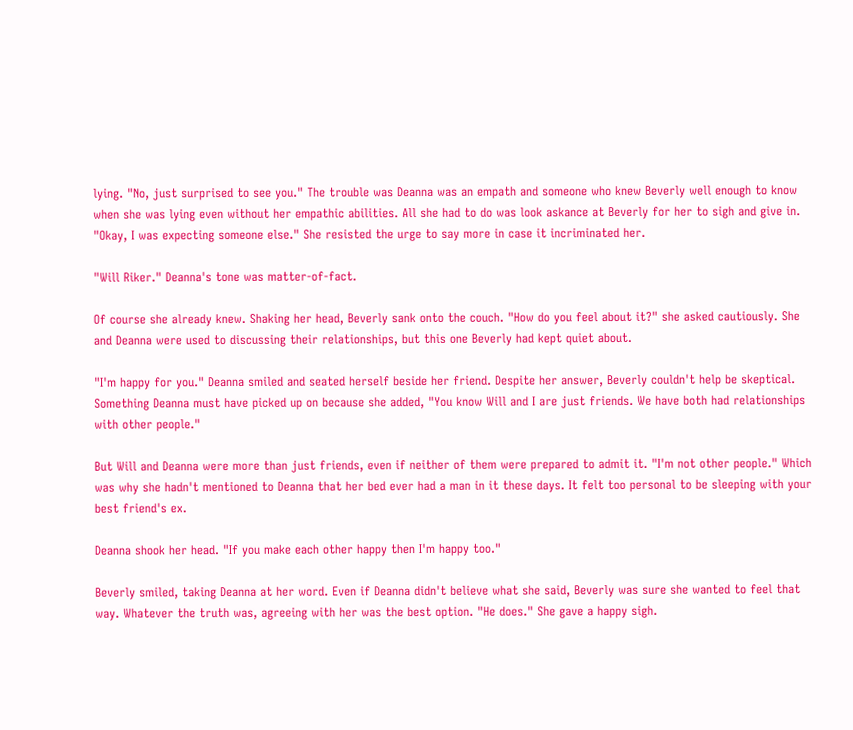lying. "No, just surprised to see you." The trouble was Deanna was an empath and someone who knew Beverly well enough to know when she was lying even without her empathic abilities. All she had to do was look askance at Beverly for her to sigh and give in. "Okay, I was expecting someone else." She resisted the urge to say more in case it incriminated her.

"Will Riker." Deanna's tone was matter-of-fact.

Of course she already knew. Shaking her head, Beverly sank onto the couch. "How do you feel about it?" she asked cautiously. She and Deanna were used to discussing their relationships, but this one Beverly had kept quiet about.

"I'm happy for you." Deanna smiled and seated herself beside her friend. Despite her answer, Beverly couldn't help be skeptical. Something Deanna must have picked up on because she added, "You know Will and I are just friends. We have both had relationships with other people."

But Will and Deanna were more than just friends, even if neither of them were prepared to admit it. "I'm not other people." Which was why she hadn't mentioned to Deanna that her bed ever had a man in it these days. It felt too personal to be sleeping with your best friend's ex.

Deanna shook her head. "If you make each other happy then I'm happy too."

Beverly smiled, taking Deanna at her word. Even if Deanna didn't believe what she said, Beverly was sure she wanted to feel that way. Whatever the truth was, agreeing with her was the best option. "He does." She gave a happy sigh.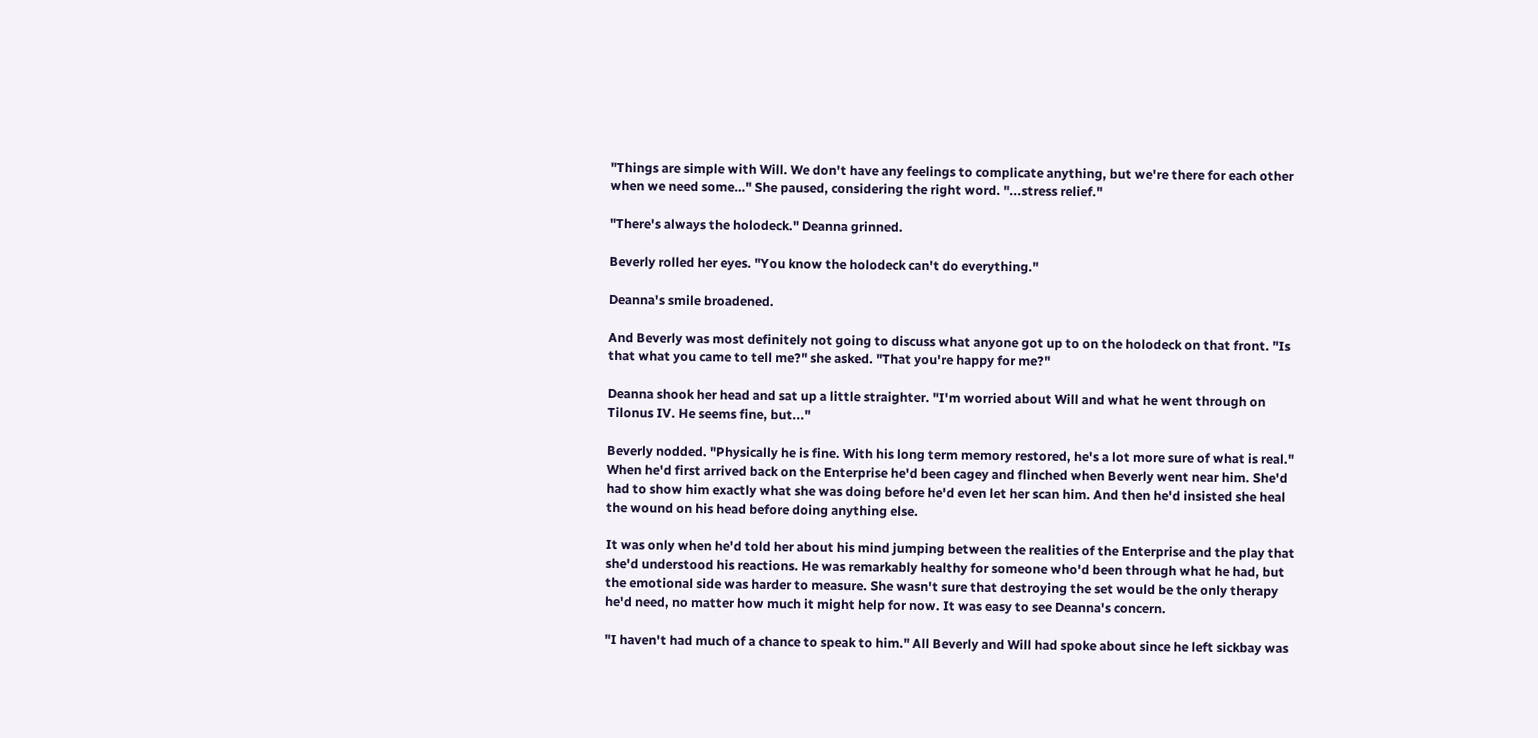"Things are simple with Will. We don't have any feelings to complicate anything, but we're there for each other when we need some…" She paused, considering the right word. "...stress relief."

"There's always the holodeck." Deanna grinned.

Beverly rolled her eyes. "You know the holodeck can't do everything."

Deanna's smile broadened.

And Beverly was most definitely not going to discuss what anyone got up to on the holodeck on that front. "Is that what you came to tell me?" she asked. "That you're happy for me?"

Deanna shook her head and sat up a little straighter. "I'm worried about Will and what he went through on Tilonus IV. He seems fine, but..."

Beverly nodded. "Physically he is fine. With his long term memory restored, he's a lot more sure of what is real." When he'd first arrived back on the Enterprise he'd been cagey and flinched when Beverly went near him. She'd had to show him exactly what she was doing before he'd even let her scan him. And then he'd insisted she heal the wound on his head before doing anything else.

It was only when he'd told her about his mind jumping between the realities of the Enterprise and the play that she'd understood his reactions. He was remarkably healthy for someone who'd been through what he had, but the emotional side was harder to measure. She wasn't sure that destroying the set would be the only therapy he'd need, no matter how much it might help for now. It was easy to see Deanna's concern.

"I haven't had much of a chance to speak to him." All Beverly and Will had spoke about since he left sickbay was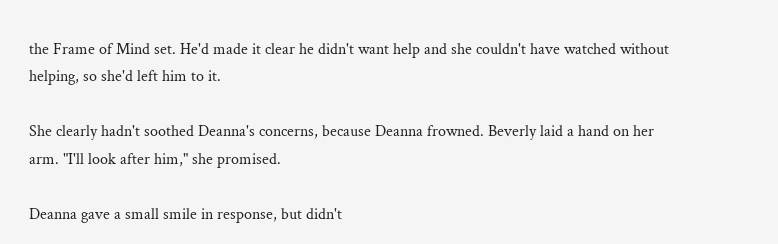the Frame of Mind set. He'd made it clear he didn't want help and she couldn't have watched without helping, so she'd left him to it.

She clearly hadn't soothed Deanna's concerns, because Deanna frowned. Beverly laid a hand on her arm. "I'll look after him," she promised.

Deanna gave a small smile in response, but didn't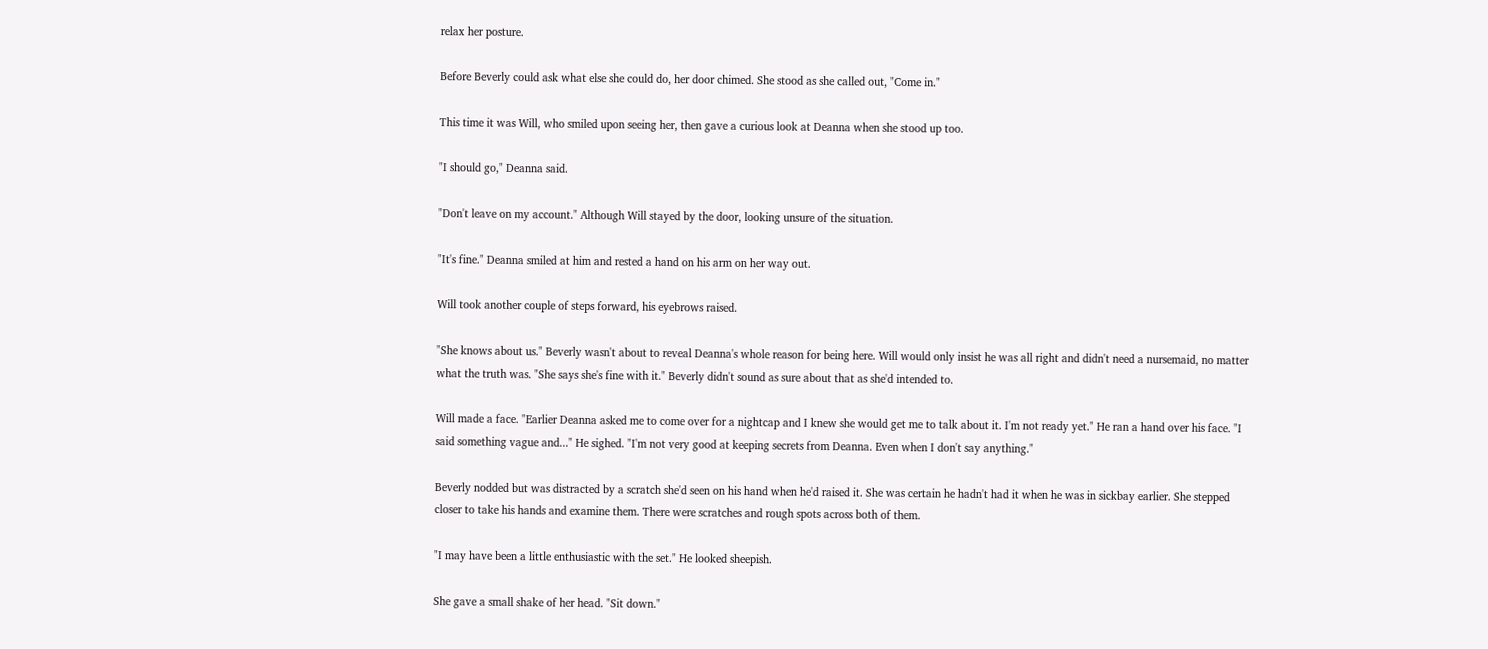relax her posture.

Before Beverly could ask what else she could do, her door chimed. She stood as she called out, "Come in."

This time it was Will, who smiled upon seeing her, then gave a curious look at Deanna when she stood up too.

"I should go," Deanna said.

"Don't leave on my account." Although Will stayed by the door, looking unsure of the situation.

"It's fine." Deanna smiled at him and rested a hand on his arm on her way out.

Will took another couple of steps forward, his eyebrows raised.

"She knows about us." Beverly wasn't about to reveal Deanna's whole reason for being here. Will would only insist he was all right and didn't need a nursemaid, no matter what the truth was. "She says she's fine with it." Beverly didn't sound as sure about that as she'd intended to.

Will made a face. "Earlier Deanna asked me to come over for a nightcap and I knew she would get me to talk about it. I'm not ready yet." He ran a hand over his face. "I said something vague and..." He sighed. "I'm not very good at keeping secrets from Deanna. Even when I don't say anything."

Beverly nodded but was distracted by a scratch she'd seen on his hand when he'd raised it. She was certain he hadn't had it when he was in sickbay earlier. She stepped closer to take his hands and examine them. There were scratches and rough spots across both of them.

"I may have been a little enthusiastic with the set." He looked sheepish.

She gave a small shake of her head. "Sit down."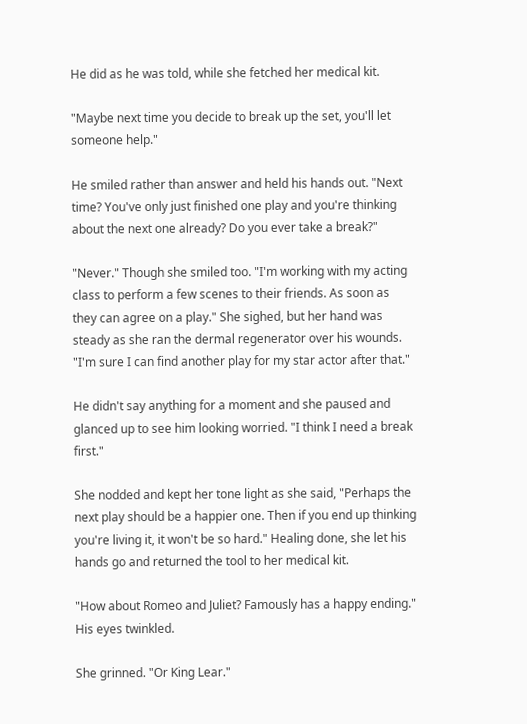He did as he was told, while she fetched her medical kit.

"Maybe next time you decide to break up the set, you'll let someone help."

He smiled rather than answer and held his hands out. "Next time? You've only just finished one play and you're thinking about the next one already? Do you ever take a break?"

"Never." Though she smiled too. "I'm working with my acting class to perform a few scenes to their friends. As soon as they can agree on a play." She sighed, but her hand was steady as she ran the dermal regenerator over his wounds. "I'm sure I can find another play for my star actor after that."

He didn't say anything for a moment and she paused and glanced up to see him looking worried. "I think I need a break first."

She nodded and kept her tone light as she said, "Perhaps the next play should be a happier one. Then if you end up thinking you're living it, it won't be so hard." Healing done, she let his hands go and returned the tool to her medical kit.

"How about Romeo and Juliet? Famously has a happy ending." His eyes twinkled.

She grinned. "Or King Lear."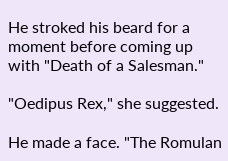He stroked his beard for a moment before coming up with "Death of a Salesman."

"Oedipus Rex," she suggested.

He made a face. "The Romulan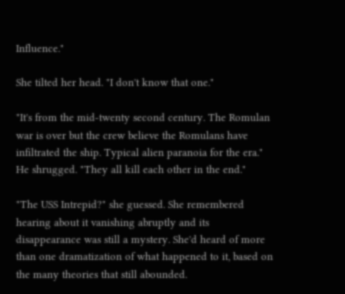Influence."

She tilted her head. "I don't know that one."

"It's from the mid-twenty second century. The Romulan war is over but the crew believe the Romulans have infiltrated the ship. Typical alien paranoia for the era." He shrugged. "They all kill each other in the end."

"The USS Intrepid?" she guessed. She remembered hearing about it vanishing abruptly and its disappearance was still a mystery. She'd heard of more than one dramatization of what happened to it, based on the many theories that still abounded.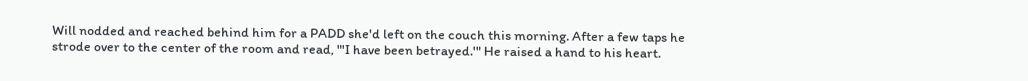Will nodded and reached behind him for a PADD she'd left on the couch this morning. After a few taps he strode over to the center of the room and read, "'I have been betrayed.'" He raised a hand to his heart.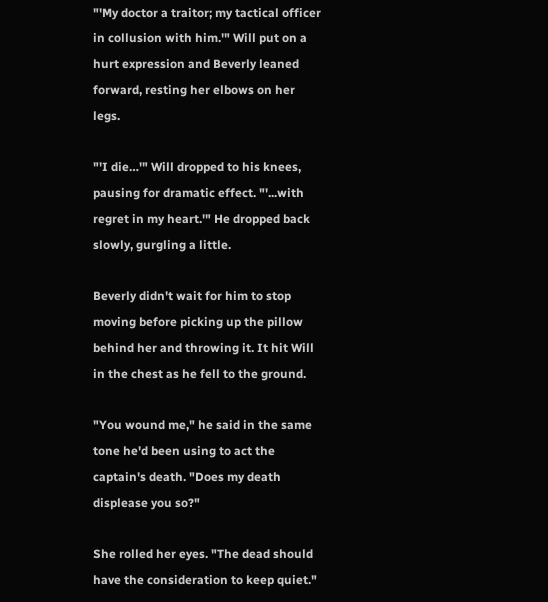"'My doctor a traitor; my tactical officer in collusion with him.'" Will put on a hurt expression and Beverly leaned forward, resting her elbows on her legs.

"'I die…'" Will dropped to his knees, pausing for dramatic effect. "'...with regret in my heart.'" He dropped back slowly, gurgling a little.

Beverly didn't wait for him to stop moving before picking up the pillow behind her and throwing it. It hit Will in the chest as he fell to the ground.

"You wound me," he said in the same tone he'd been using to act the captain's death. "Does my death displease you so?"

She rolled her eyes. "The dead should have the consideration to keep quiet."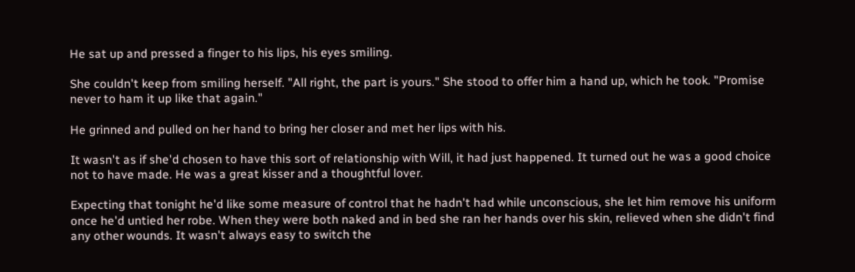He sat up and pressed a finger to his lips, his eyes smiling.

She couldn't keep from smiling herself. "All right, the part is yours." She stood to offer him a hand up, which he took. "Promise never to ham it up like that again."

He grinned and pulled on her hand to bring her closer and met her lips with his.

It wasn't as if she'd chosen to have this sort of relationship with Will, it had just happened. It turned out he was a good choice not to have made. He was a great kisser and a thoughtful lover.

Expecting that tonight he'd like some measure of control that he hadn't had while unconscious, she let him remove his uniform once he'd untied her robe. When they were both naked and in bed she ran her hands over his skin, relieved when she didn't find any other wounds. It wasn't always easy to switch the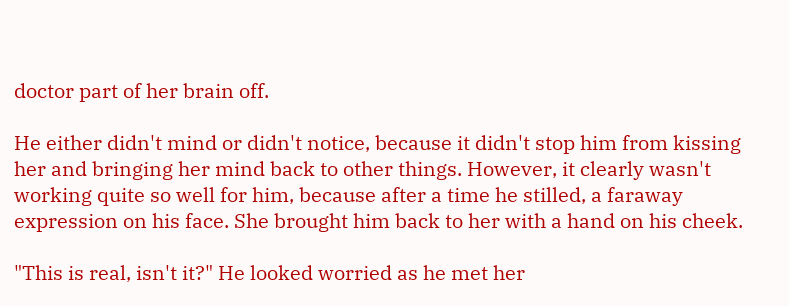doctor part of her brain off.

He either didn't mind or didn't notice, because it didn't stop him from kissing her and bringing her mind back to other things. However, it clearly wasn't working quite so well for him, because after a time he stilled, a faraway expression on his face. She brought him back to her with a hand on his cheek.

"This is real, isn't it?" He looked worried as he met her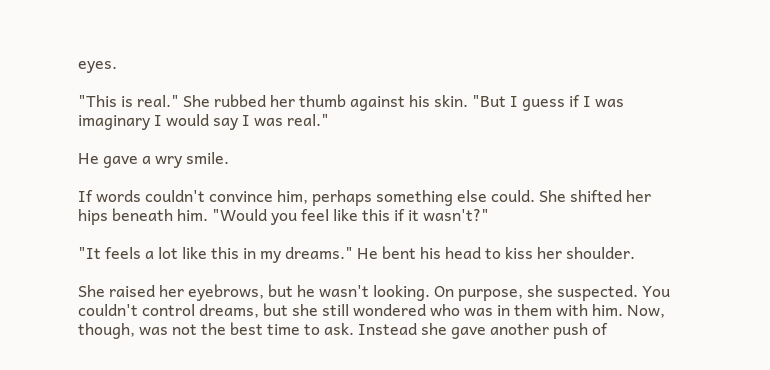eyes.

"This is real." She rubbed her thumb against his skin. "But I guess if I was imaginary I would say I was real."

He gave a wry smile.

If words couldn't convince him, perhaps something else could. She shifted her hips beneath him. "Would you feel like this if it wasn't?"

"It feels a lot like this in my dreams." He bent his head to kiss her shoulder.

She raised her eyebrows, but he wasn't looking. On purpose, she suspected. You couldn't control dreams, but she still wondered who was in them with him. Now, though, was not the best time to ask. Instead she gave another push of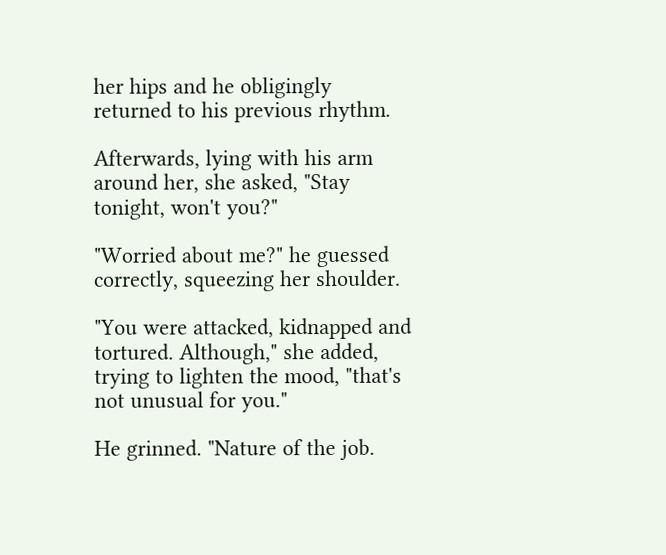her hips and he obligingly returned to his previous rhythm.

Afterwards, lying with his arm around her, she asked, "Stay tonight, won't you?"

"Worried about me?" he guessed correctly, squeezing her shoulder.

"You were attacked, kidnapped and tortured. Although," she added, trying to lighten the mood, "that's not unusual for you."

He grinned. "Nature of the job.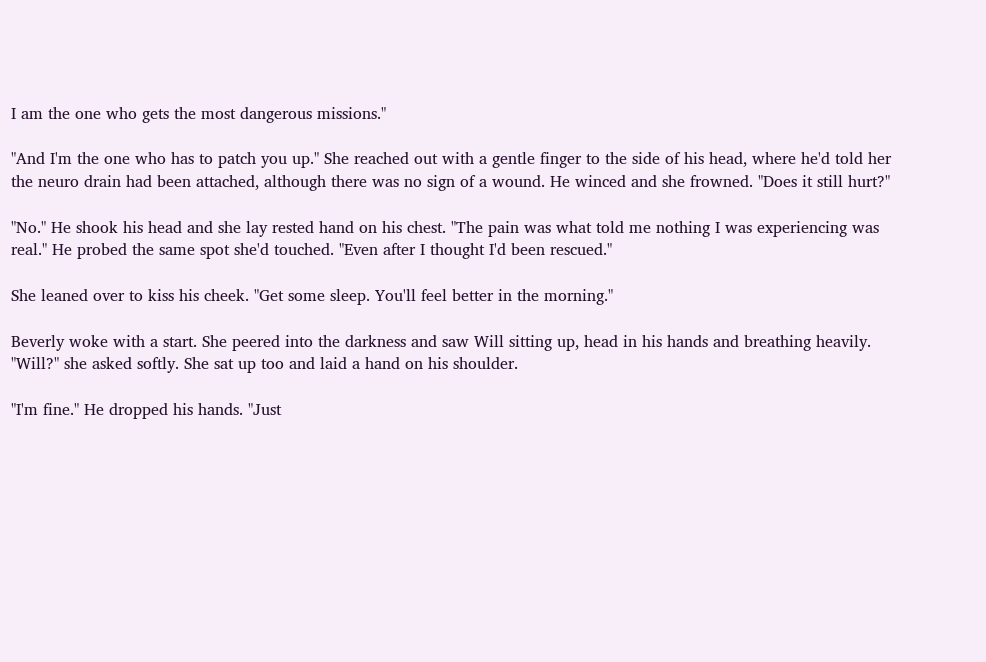I am the one who gets the most dangerous missions."

"And I'm the one who has to patch you up." She reached out with a gentle finger to the side of his head, where he'd told her the neuro drain had been attached, although there was no sign of a wound. He winced and she frowned. "Does it still hurt?"

"No." He shook his head and she lay rested hand on his chest. "The pain was what told me nothing I was experiencing was real." He probed the same spot she'd touched. "Even after I thought I'd been rescued."

She leaned over to kiss his cheek. "Get some sleep. You'll feel better in the morning."

Beverly woke with a start. She peered into the darkness and saw Will sitting up, head in his hands and breathing heavily. "Will?" she asked softly. She sat up too and laid a hand on his shoulder.

"I'm fine." He dropped his hands. "Just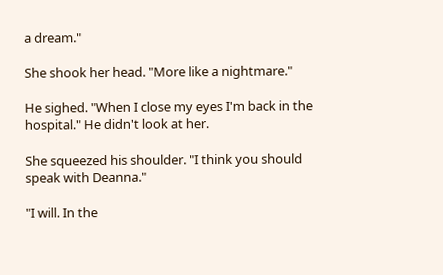a dream."

She shook her head. "More like a nightmare."

He sighed. "When I close my eyes I'm back in the hospital." He didn't look at her.

She squeezed his shoulder. "I think you should speak with Deanna."

"I will. In the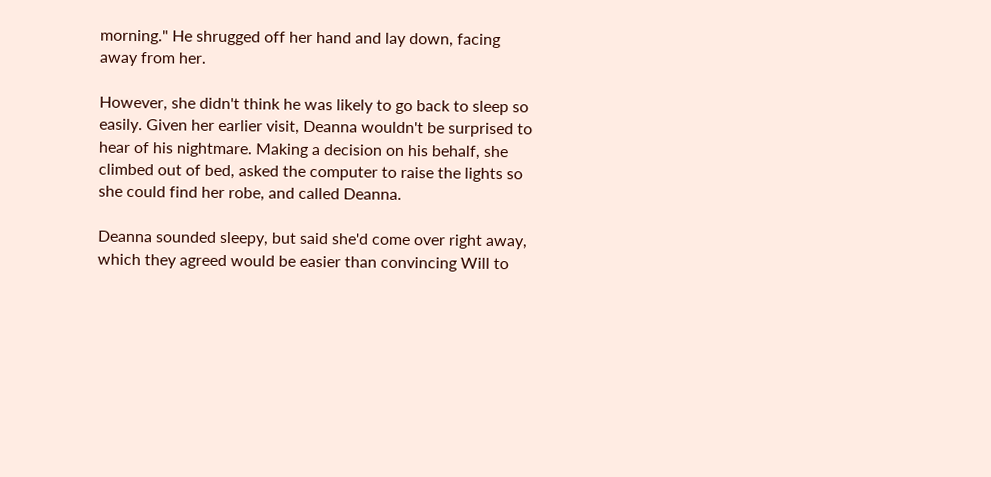morning." He shrugged off her hand and lay down, facing away from her.

However, she didn't think he was likely to go back to sleep so easily. Given her earlier visit, Deanna wouldn't be surprised to hear of his nightmare. Making a decision on his behalf, she climbed out of bed, asked the computer to raise the lights so she could find her robe, and called Deanna.

Deanna sounded sleepy, but said she'd come over right away, which they agreed would be easier than convincing Will to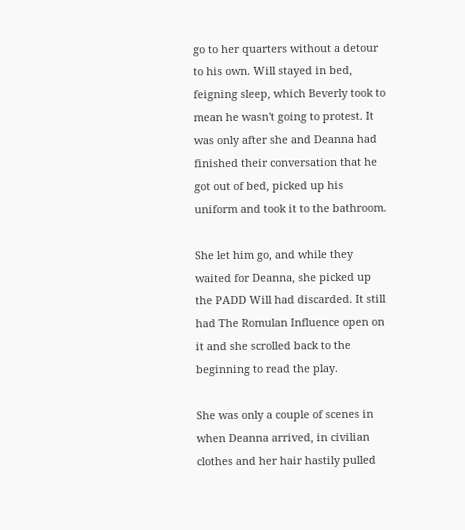go to her quarters without a detour to his own. Will stayed in bed, feigning sleep, which Beverly took to mean he wasn't going to protest. It was only after she and Deanna had finished their conversation that he got out of bed, picked up his uniform and took it to the bathroom.

She let him go, and while they waited for Deanna, she picked up the PADD Will had discarded. It still had The Romulan Influence open on it and she scrolled back to the beginning to read the play.

She was only a couple of scenes in when Deanna arrived, in civilian clothes and her hair hastily pulled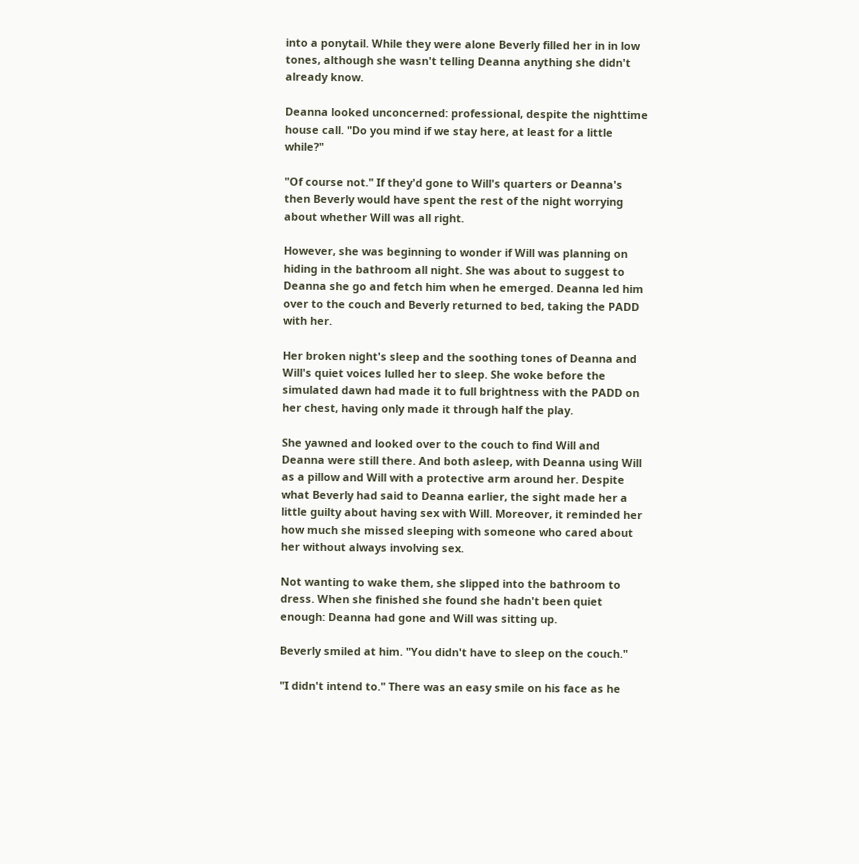into a ponytail. While they were alone Beverly filled her in in low tones, although she wasn't telling Deanna anything she didn't already know.

Deanna looked unconcerned: professional, despite the nighttime house call. "Do you mind if we stay here, at least for a little while?"

"Of course not." If they'd gone to Will's quarters or Deanna's then Beverly would have spent the rest of the night worrying about whether Will was all right.

However, she was beginning to wonder if Will was planning on hiding in the bathroom all night. She was about to suggest to Deanna she go and fetch him when he emerged. Deanna led him over to the couch and Beverly returned to bed, taking the PADD with her.

Her broken night's sleep and the soothing tones of Deanna and Will's quiet voices lulled her to sleep. She woke before the simulated dawn had made it to full brightness with the PADD on her chest, having only made it through half the play.

She yawned and looked over to the couch to find Will and Deanna were still there. And both asleep, with Deanna using Will as a pillow and Will with a protective arm around her. Despite what Beverly had said to Deanna earlier, the sight made her a little guilty about having sex with Will. Moreover, it reminded her how much she missed sleeping with someone who cared about her without always involving sex.

Not wanting to wake them, she slipped into the bathroom to dress. When she finished she found she hadn't been quiet enough: Deanna had gone and Will was sitting up.

Beverly smiled at him. "You didn't have to sleep on the couch."

"I didn't intend to." There was an easy smile on his face as he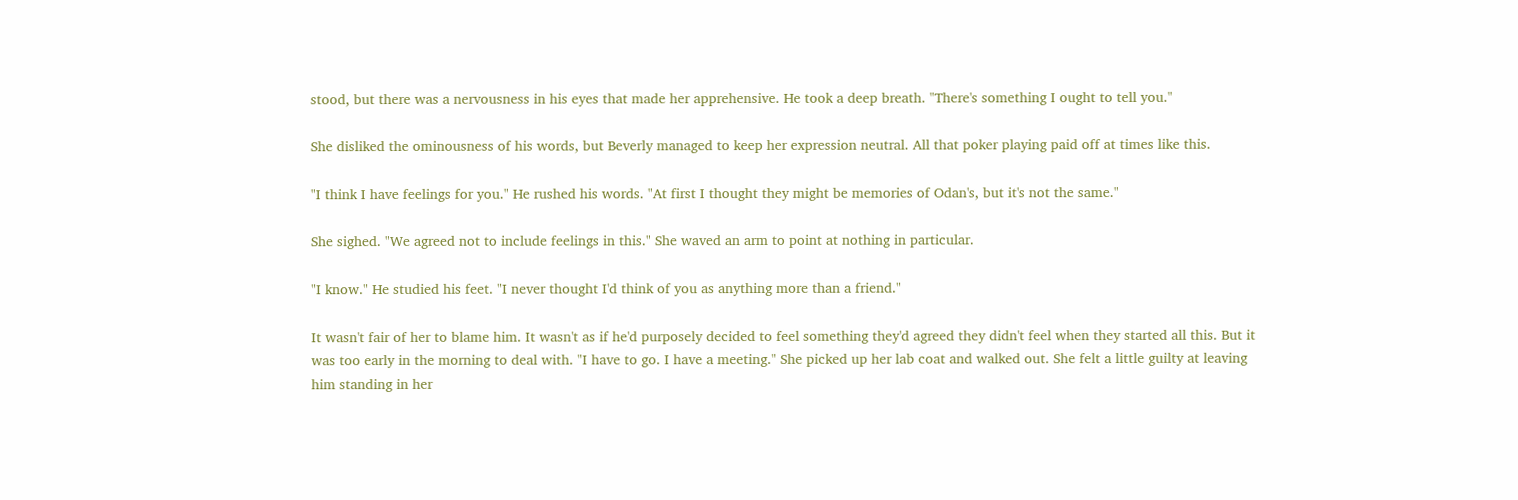stood, but there was a nervousness in his eyes that made her apprehensive. He took a deep breath. "There's something I ought to tell you."

She disliked the ominousness of his words, but Beverly managed to keep her expression neutral. All that poker playing paid off at times like this.

"I think I have feelings for you." He rushed his words. "At first I thought they might be memories of Odan's, but it's not the same."

She sighed. "We agreed not to include feelings in this." She waved an arm to point at nothing in particular.

"I know." He studied his feet. "I never thought I'd think of you as anything more than a friend."

It wasn't fair of her to blame him. It wasn't as if he'd purposely decided to feel something they'd agreed they didn't feel when they started all this. But it was too early in the morning to deal with. "I have to go. I have a meeting." She picked up her lab coat and walked out. She felt a little guilty at leaving him standing in her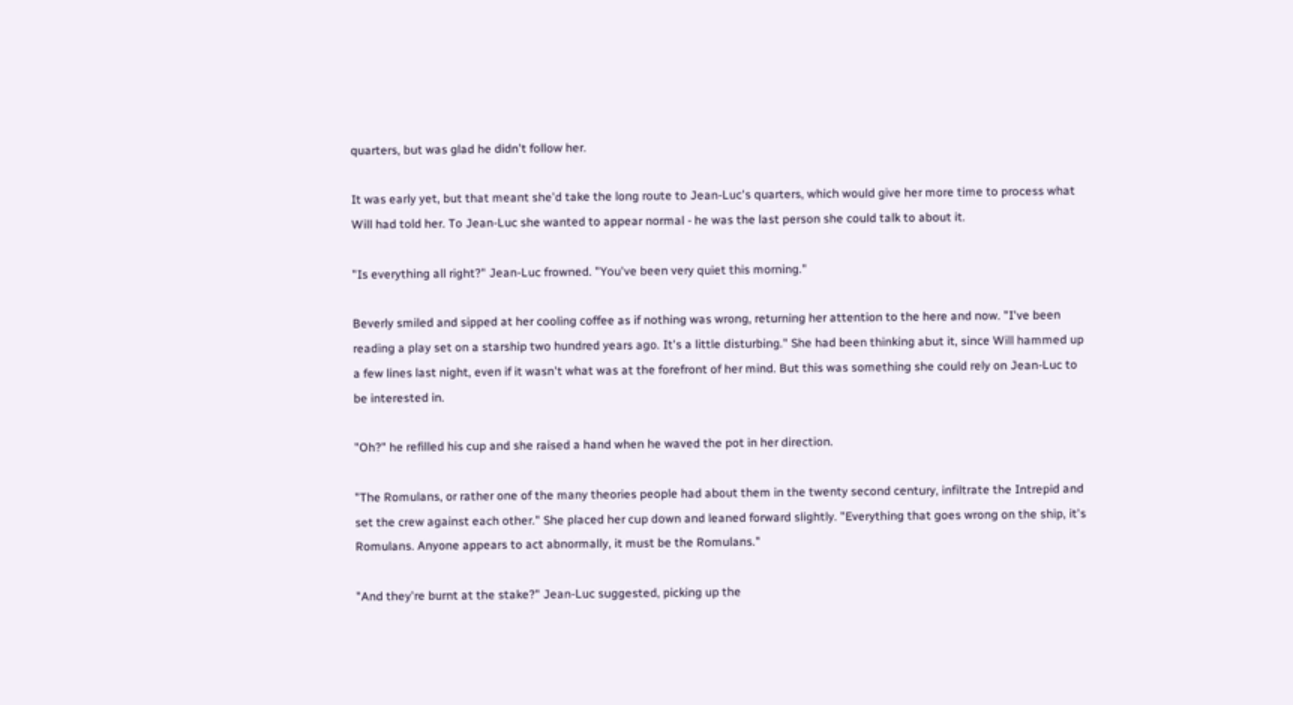quarters, but was glad he didn't follow her.

It was early yet, but that meant she'd take the long route to Jean-Luc's quarters, which would give her more time to process what Will had told her. To Jean-Luc she wanted to appear normal - he was the last person she could talk to about it.

"Is everything all right?" Jean-Luc frowned. "You've been very quiet this morning."

Beverly smiled and sipped at her cooling coffee as if nothing was wrong, returning her attention to the here and now. "I've been reading a play set on a starship two hundred years ago. It's a little disturbing." She had been thinking abut it, since Will hammed up a few lines last night, even if it wasn't what was at the forefront of her mind. But this was something she could rely on Jean-Luc to be interested in.

"Oh?" he refilled his cup and she raised a hand when he waved the pot in her direction.

"The Romulans, or rather one of the many theories people had about them in the twenty second century, infiltrate the Intrepid and set the crew against each other." She placed her cup down and leaned forward slightly. "Everything that goes wrong on the ship, it's Romulans. Anyone appears to act abnormally, it must be the Romulans."

"And they're burnt at the stake?" Jean-Luc suggested, picking up the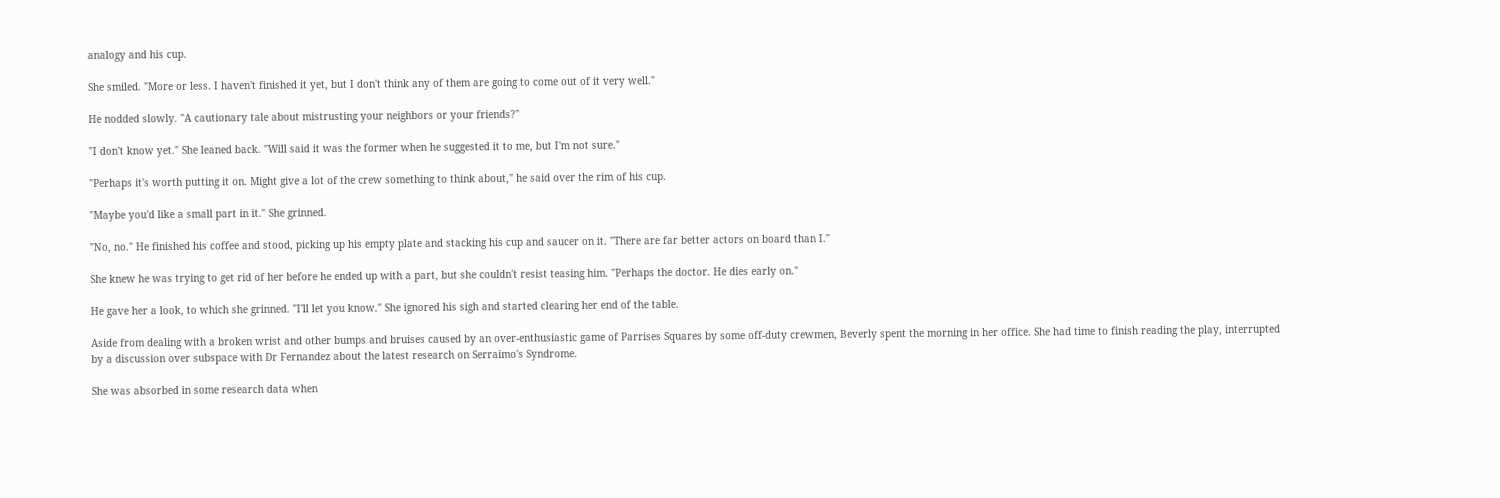analogy and his cup.

She smiled. "More or less. I haven't finished it yet, but I don't think any of them are going to come out of it very well."

He nodded slowly. "A cautionary tale about mistrusting your neighbors or your friends?"

"I don't know yet." She leaned back. "Will said it was the former when he suggested it to me, but I'm not sure."

"Perhaps it's worth putting it on. Might give a lot of the crew something to think about," he said over the rim of his cup.

"Maybe you'd like a small part in it." She grinned.

"No, no." He finished his coffee and stood, picking up his empty plate and stacking his cup and saucer on it. "There are far better actors on board than I."

She knew he was trying to get rid of her before he ended up with a part, but she couldn't resist teasing him. "Perhaps the doctor. He dies early on."

He gave her a look, to which she grinned. "I'll let you know." She ignored his sigh and started clearing her end of the table.

Aside from dealing with a broken wrist and other bumps and bruises caused by an over-enthusiastic game of Parrises Squares by some off-duty crewmen, Beverly spent the morning in her office. She had time to finish reading the play, interrupted by a discussion over subspace with Dr Fernandez about the latest research on Serraimo's Syndrome.

She was absorbed in some research data when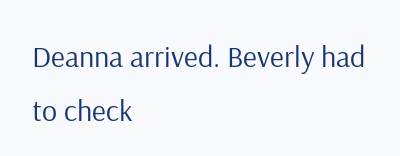Deanna arrived. Beverly had to check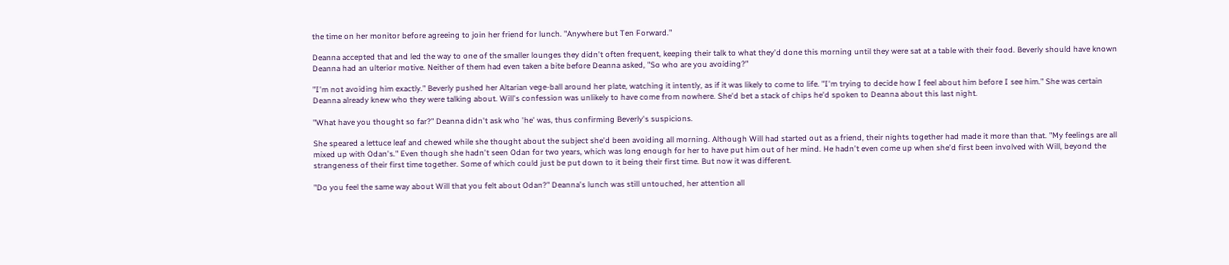the time on her monitor before agreeing to join her friend for lunch. "Anywhere but Ten Forward."

Deanna accepted that and led the way to one of the smaller lounges they didn't often frequent, keeping their talk to what they'd done this morning until they were sat at a table with their food. Beverly should have known Deanna had an ulterior motive. Neither of them had even taken a bite before Deanna asked, "So who are you avoiding?"

"I'm not avoiding him exactly." Beverly pushed her Altarian vege-ball around her plate, watching it intently, as if it was likely to come to life. "I'm trying to decide how I feel about him before I see him." She was certain Deanna already knew who they were talking about. Will's confession was unlikely to have come from nowhere. She'd bet a stack of chips he'd spoken to Deanna about this last night.

"What have you thought so far?" Deanna didn't ask who 'he' was, thus confirming Beverly's suspicions.

She speared a lettuce leaf and chewed while she thought about the subject she'd been avoiding all morning. Although Will had started out as a friend, their nights together had made it more than that. "My feelings are all mixed up with Odan's." Even though she hadn't seen Odan for two years, which was long enough for her to have put him out of her mind. He hadn't even come up when she'd first been involved with Will, beyond the strangeness of their first time together. Some of which could just be put down to it being their first time. But now it was different.

"Do you feel the same way about Will that you felt about Odan?" Deanna's lunch was still untouched, her attention all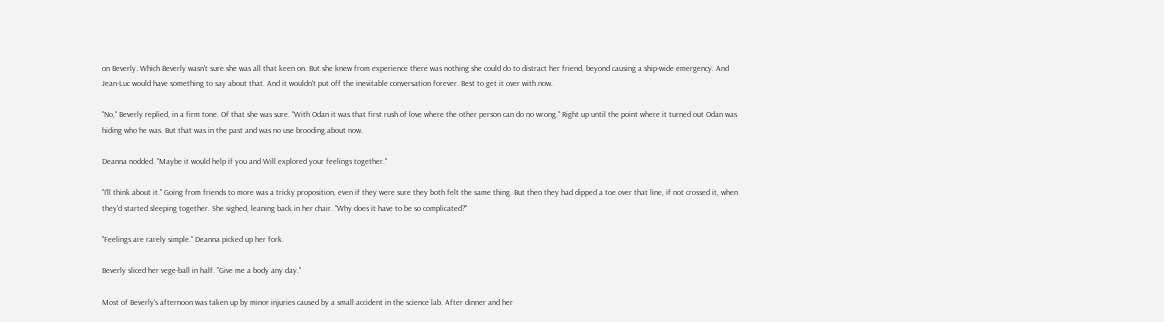on Beverly. Which Beverly wasn't sure she was all that keen on. But she knew from experience there was nothing she could do to distract her friend, beyond causing a ship-wide emergency. And Jean-Luc would have something to say about that. And it wouldn't put off the inevitable conversation forever. Best to get it over with now.

"No," Beverly replied, in a firm tone. Of that she was sure. "With Odan it was that first rush of love where the other person can do no wrong." Right up until the point where it turned out Odan was hiding who he was. But that was in the past and was no use brooding about now.

Deanna nodded. "Maybe it would help if you and Will explored your feelings together."

"I'll think about it." Going from friends to more was a tricky proposition, even if they were sure they both felt the same thing. But then they had dipped a toe over that line, if not crossed it, when they'd started sleeping together. She sighed, leaning back in her chair. "Why does it have to be so complicated?"

"Feelings are rarely simple." Deanna picked up her fork.

Beverly sliced her vege-ball in half. "Give me a body any day."

Most of Beverly's afternoon was taken up by minor injuries caused by a small accident in the science lab. After dinner and her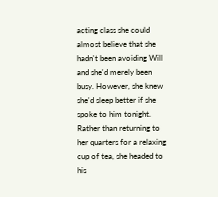acting class she could almost believe that she hadn't been avoiding Will and she'd merely been busy. However, she knew she'd sleep better if she spoke to him tonight. Rather than returning to her quarters for a relaxing cup of tea, she headed to his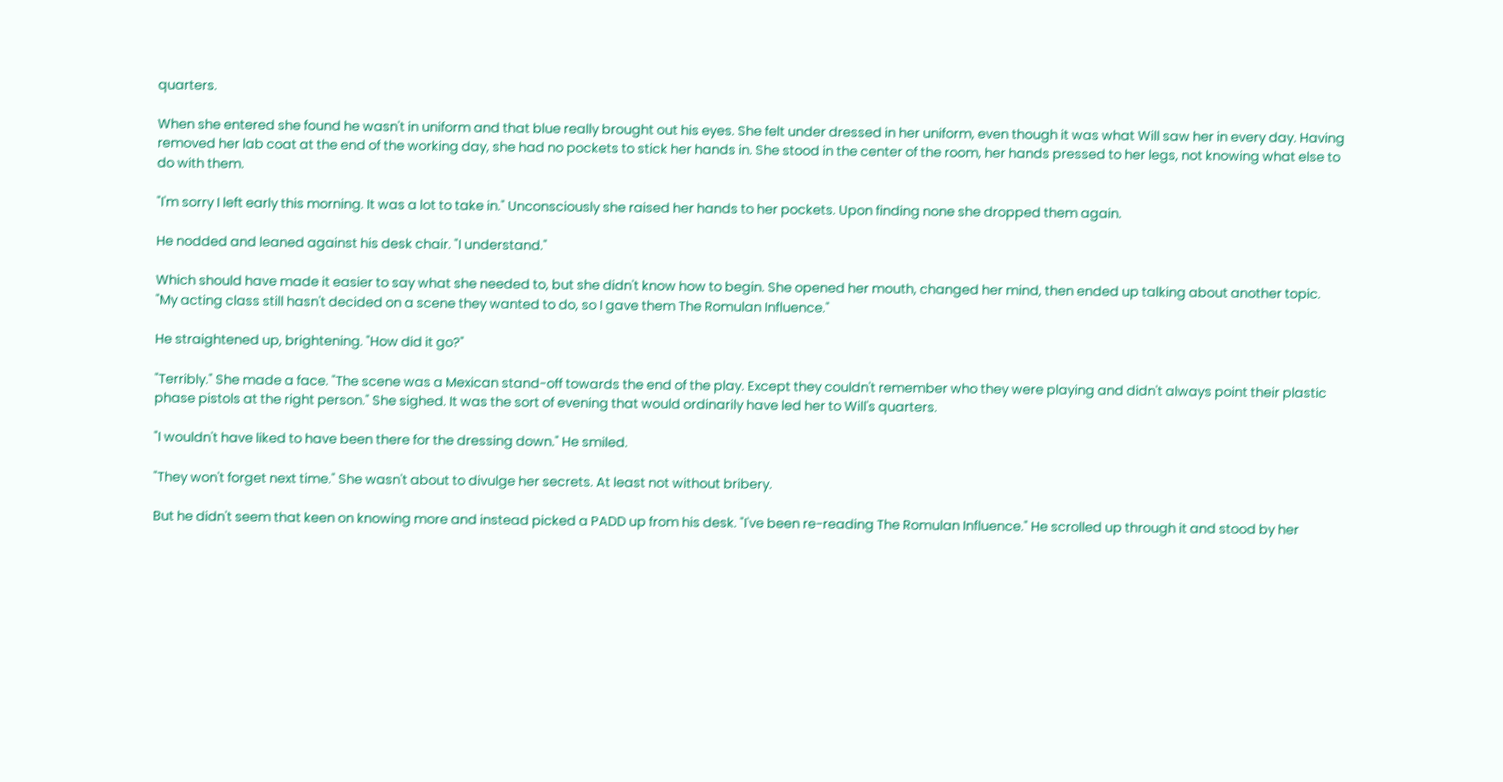quarters.

When she entered she found he wasn't in uniform and that blue really brought out his eyes. She felt under dressed in her uniform, even though it was what Will saw her in every day. Having removed her lab coat at the end of the working day, she had no pockets to stick her hands in. She stood in the center of the room, her hands pressed to her legs, not knowing what else to do with them.

"I'm sorry I left early this morning. It was a lot to take in." Unconsciously she raised her hands to her pockets. Upon finding none she dropped them again.

He nodded and leaned against his desk chair. "I understand."

Which should have made it easier to say what she needed to, but she didn't know how to begin. She opened her mouth, changed her mind, then ended up talking about another topic. "My acting class still hasn't decided on a scene they wanted to do, so I gave them The Romulan Influence."

He straightened up, brightening. "How did it go?"

"Terribly." She made a face. "The scene was a Mexican stand-off towards the end of the play. Except they couldn't remember who they were playing and didn't always point their plastic phase pistols at the right person." She sighed. It was the sort of evening that would ordinarily have led her to Will's quarters.

"I wouldn't have liked to have been there for the dressing down." He smiled.

"They won't forget next time." She wasn't about to divulge her secrets. At least not without bribery.

But he didn't seem that keen on knowing more and instead picked a PADD up from his desk. "I've been re-reading The Romulan Influence." He scrolled up through it and stood by her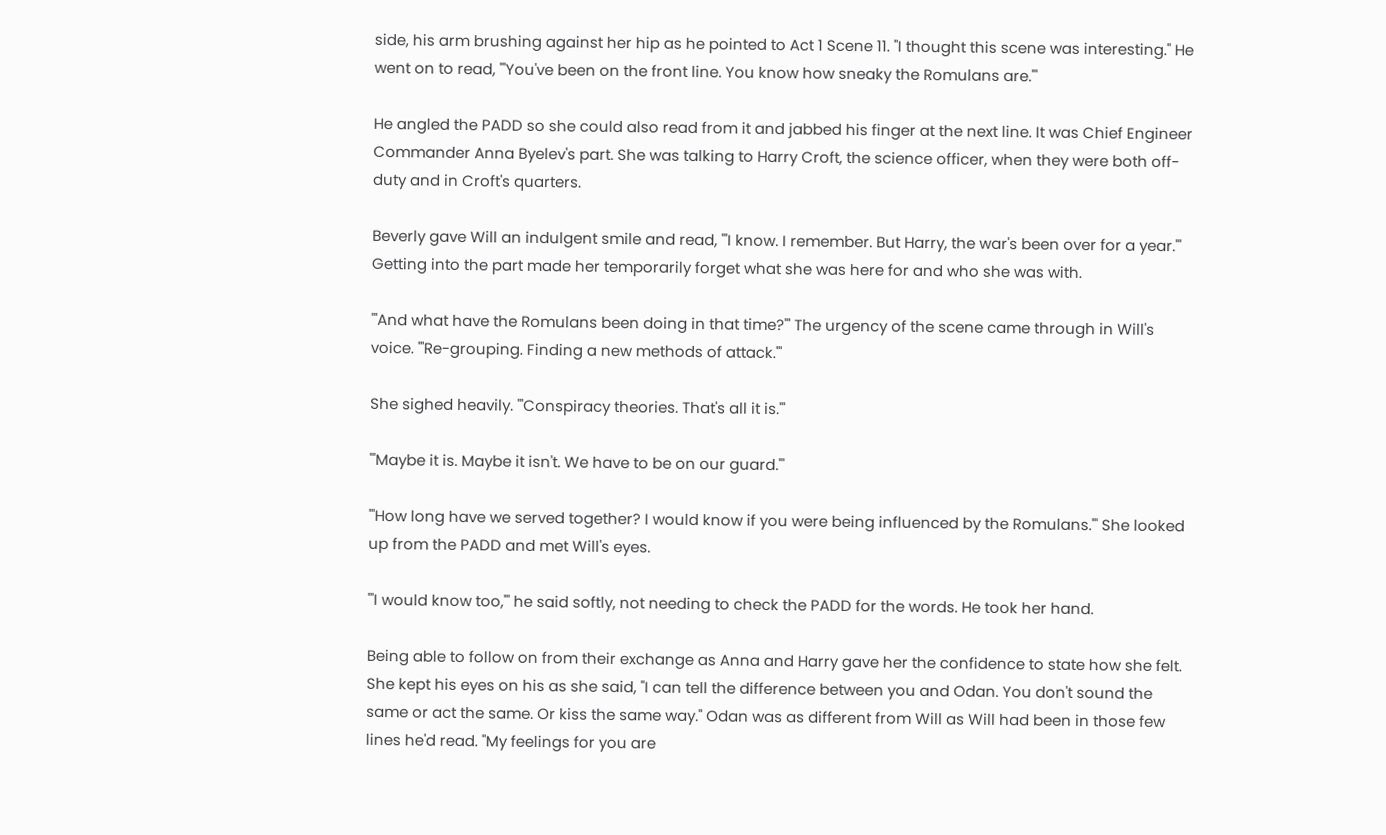side, his arm brushing against her hip as he pointed to Act 1 Scene 11. "I thought this scene was interesting." He went on to read, "'You've been on the front line. You know how sneaky the Romulans are.'"

He angled the PADD so she could also read from it and jabbed his finger at the next line. It was Chief Engineer Commander Anna Byelev's part. She was talking to Harry Croft, the science officer, when they were both off-duty and in Croft's quarters.

Beverly gave Will an indulgent smile and read, "'I know. I remember. But Harry, the war's been over for a year.'" Getting into the part made her temporarily forget what she was here for and who she was with.

"'And what have the Romulans been doing in that time?'" The urgency of the scene came through in Will's voice. "'Re-grouping. Finding a new methods of attack.'"

She sighed heavily. "'Conspiracy theories. That's all it is.'"

"'Maybe it is. Maybe it isn't. We have to be on our guard.'"

"'How long have we served together? I would know if you were being influenced by the Romulans.'" She looked up from the PADD and met Will's eyes.

"'I would know too,'" he said softly, not needing to check the PADD for the words. He took her hand.

Being able to follow on from their exchange as Anna and Harry gave her the confidence to state how she felt. She kept his eyes on his as she said, "I can tell the difference between you and Odan. You don't sound the same or act the same. Or kiss the same way." Odan was as different from Will as Will had been in those few lines he'd read. "My feelings for you are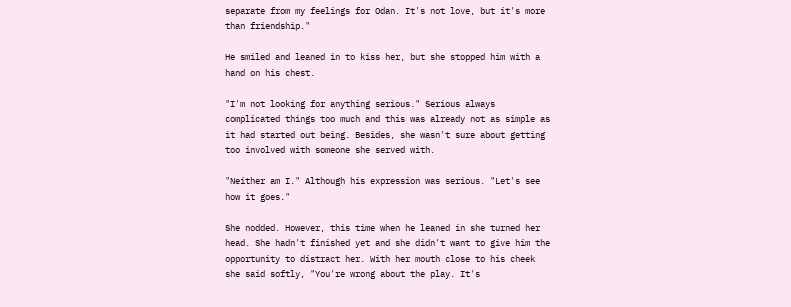separate from my feelings for Odan. It's not love, but it's more than friendship."

He smiled and leaned in to kiss her, but she stopped him with a hand on his chest.

"I'm not looking for anything serious." Serious always complicated things too much and this was already not as simple as it had started out being. Besides, she wasn't sure about getting too involved with someone she served with.

"Neither am I." Although his expression was serious. "Let's see how it goes."

She nodded. However, this time when he leaned in she turned her head. She hadn't finished yet and she didn't want to give him the opportunity to distract her. With her mouth close to his cheek she said softly, "You're wrong about the play. It's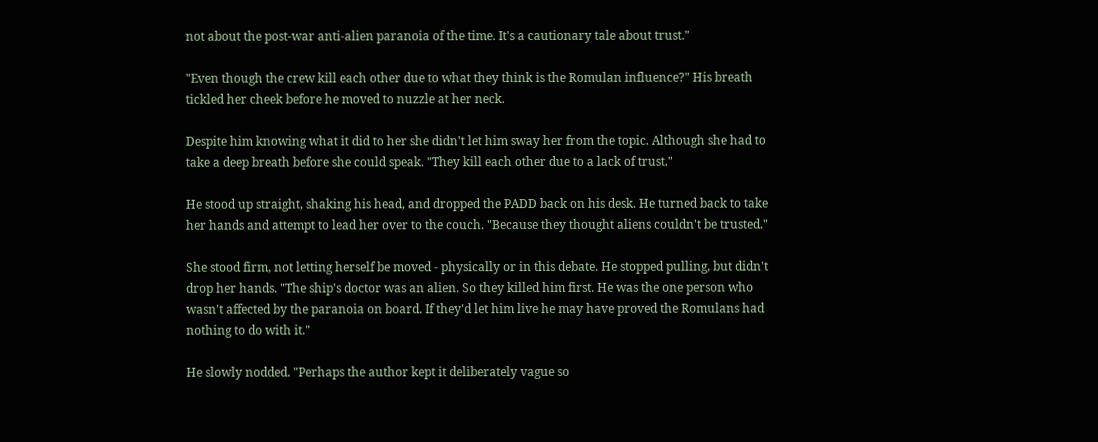not about the post-war anti-alien paranoia of the time. It's a cautionary tale about trust."

"Even though the crew kill each other due to what they think is the Romulan influence?" His breath tickled her cheek before he moved to nuzzle at her neck.

Despite him knowing what it did to her she didn't let him sway her from the topic. Although she had to take a deep breath before she could speak. "They kill each other due to a lack of trust."

He stood up straight, shaking his head, and dropped the PADD back on his desk. He turned back to take her hands and attempt to lead her over to the couch. "Because they thought aliens couldn't be trusted."

She stood firm, not letting herself be moved - physically or in this debate. He stopped pulling, but didn't drop her hands. "The ship's doctor was an alien. So they killed him first. He was the one person who wasn't affected by the paranoia on board. If they'd let him live he may have proved the Romulans had nothing to do with it."

He slowly nodded. "Perhaps the author kept it deliberately vague so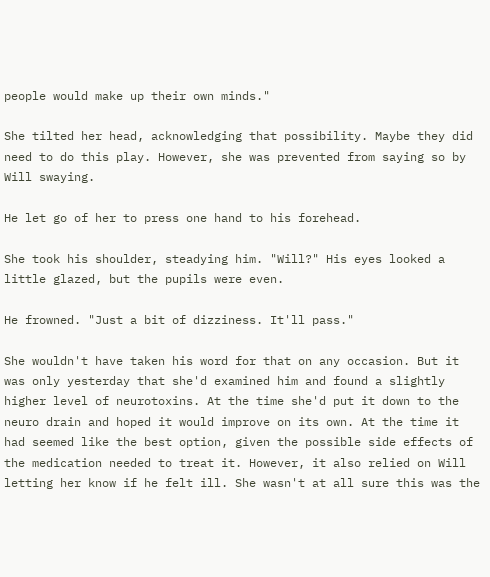people would make up their own minds."

She tilted her head, acknowledging that possibility. Maybe they did need to do this play. However, she was prevented from saying so by Will swaying.

He let go of her to press one hand to his forehead.

She took his shoulder, steadying him. "Will?" His eyes looked a little glazed, but the pupils were even.

He frowned. "Just a bit of dizziness. It'll pass."

She wouldn't have taken his word for that on any occasion. But it was only yesterday that she'd examined him and found a slightly higher level of neurotoxins. At the time she'd put it down to the neuro drain and hoped it would improve on its own. At the time it had seemed like the best option, given the possible side effects of the medication needed to treat it. However, it also relied on Will letting her know if he felt ill. She wasn't at all sure this was the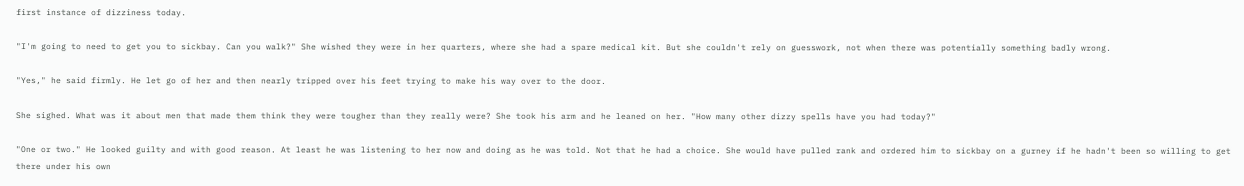first instance of dizziness today.

"I'm going to need to get you to sickbay. Can you walk?" She wished they were in her quarters, where she had a spare medical kit. But she couldn't rely on guesswork, not when there was potentially something badly wrong.

"Yes," he said firmly. He let go of her and then nearly tripped over his feet trying to make his way over to the door.

She sighed. What was it about men that made them think they were tougher than they really were? She took his arm and he leaned on her. "How many other dizzy spells have you had today?"

"One or two." He looked guilty and with good reason. At least he was listening to her now and doing as he was told. Not that he had a choice. She would have pulled rank and ordered him to sickbay on a gurney if he hadn't been so willing to get there under his own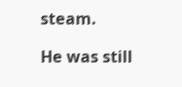steam.

He was still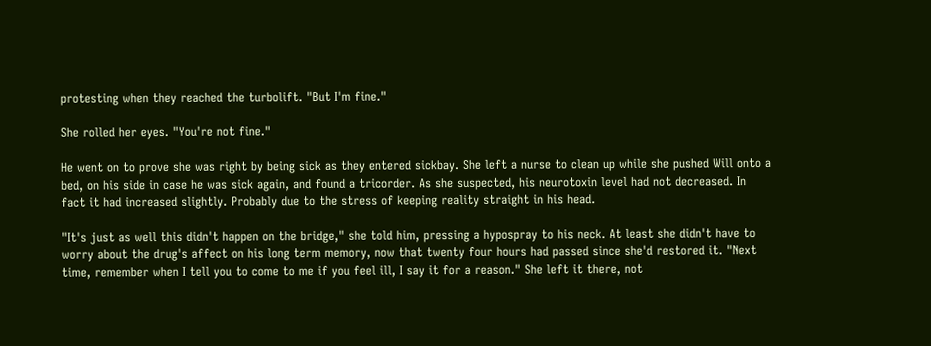protesting when they reached the turbolift. "But I'm fine."

She rolled her eyes. "You're not fine."

He went on to prove she was right by being sick as they entered sickbay. She left a nurse to clean up while she pushed Will onto a bed, on his side in case he was sick again, and found a tricorder. As she suspected, his neurotoxin level had not decreased. In fact it had increased slightly. Probably due to the stress of keeping reality straight in his head.

"It's just as well this didn't happen on the bridge," she told him, pressing a hypospray to his neck. At least she didn't have to worry about the drug's affect on his long term memory, now that twenty four hours had passed since she'd restored it. "Next time, remember when I tell you to come to me if you feel ill, I say it for a reason." She left it there, not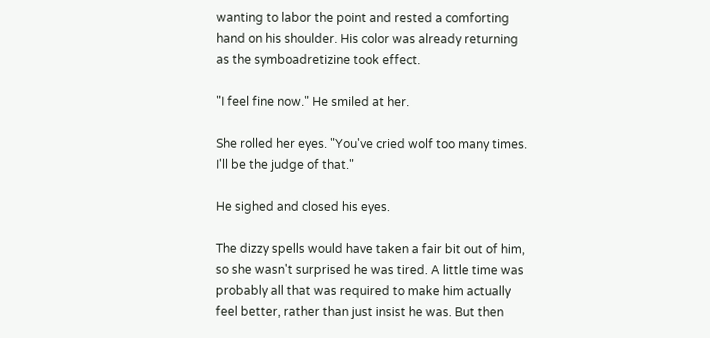wanting to labor the point and rested a comforting hand on his shoulder. His color was already returning as the symboadretizine took effect.

"I feel fine now." He smiled at her.

She rolled her eyes. "You've cried wolf too many times. I'll be the judge of that."

He sighed and closed his eyes.

The dizzy spells would have taken a fair bit out of him, so she wasn't surprised he was tired. A little time was probably all that was required to make him actually feel better, rather than just insist he was. But then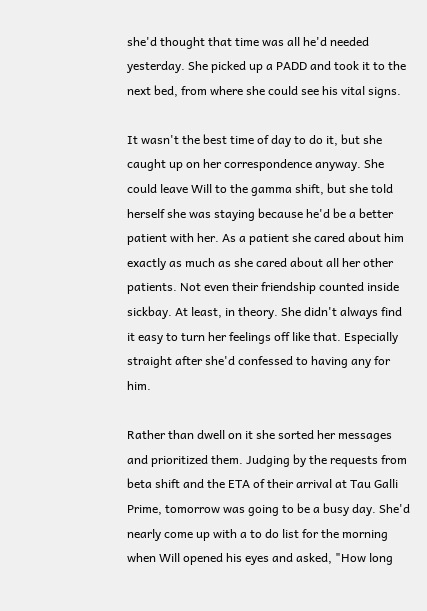she'd thought that time was all he'd needed yesterday. She picked up a PADD and took it to the next bed, from where she could see his vital signs.

It wasn't the best time of day to do it, but she caught up on her correspondence anyway. She could leave Will to the gamma shift, but she told herself she was staying because he'd be a better patient with her. As a patient she cared about him exactly as much as she cared about all her other patients. Not even their friendship counted inside sickbay. At least, in theory. She didn't always find it easy to turn her feelings off like that. Especially straight after she'd confessed to having any for him.

Rather than dwell on it she sorted her messages and prioritized them. Judging by the requests from beta shift and the ETA of their arrival at Tau Galli Prime, tomorrow was going to be a busy day. She'd nearly come up with a to do list for the morning when Will opened his eyes and asked, "How long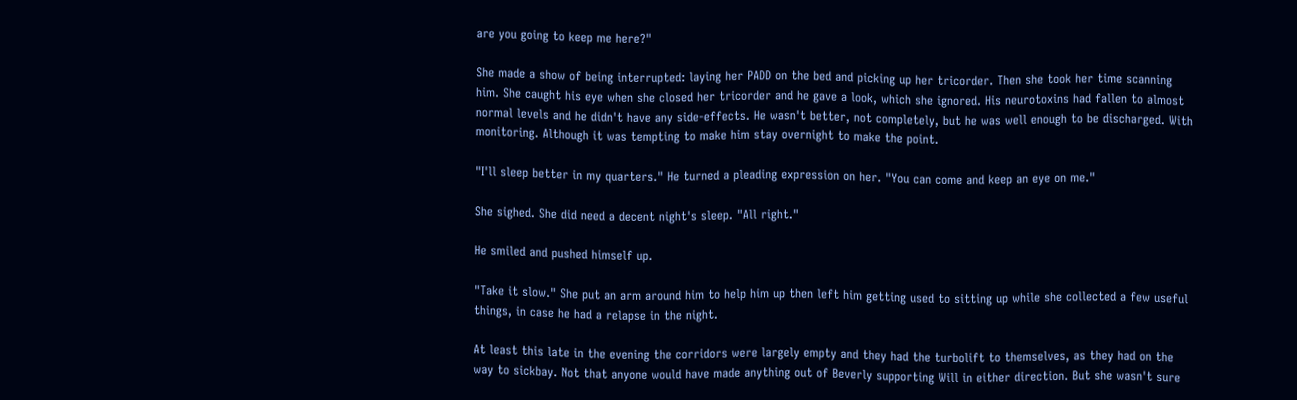are you going to keep me here?"

She made a show of being interrupted: laying her PADD on the bed and picking up her tricorder. Then she took her time scanning him. She caught his eye when she closed her tricorder and he gave a look, which she ignored. His neurotoxins had fallen to almost normal levels and he didn't have any side-effects. He wasn't better, not completely, but he was well enough to be discharged. With monitoring. Although it was tempting to make him stay overnight to make the point.

"I'll sleep better in my quarters." He turned a pleading expression on her. "You can come and keep an eye on me."

She sighed. She did need a decent night's sleep. "All right."

He smiled and pushed himself up.

"Take it slow." She put an arm around him to help him up then left him getting used to sitting up while she collected a few useful things, in case he had a relapse in the night.

At least this late in the evening the corridors were largely empty and they had the turbolift to themselves, as they had on the way to sickbay. Not that anyone would have made anything out of Beverly supporting Will in either direction. But she wasn't sure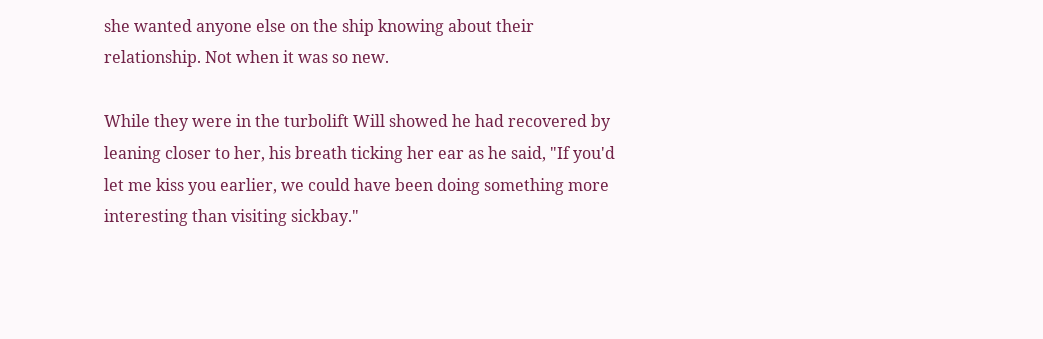she wanted anyone else on the ship knowing about their relationship. Not when it was so new.

While they were in the turbolift Will showed he had recovered by leaning closer to her, his breath ticking her ear as he said, "If you'd let me kiss you earlier, we could have been doing something more interesting than visiting sickbay."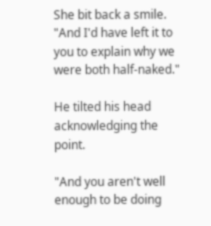She bit back a smile. "And I'd have left it to you to explain why we were both half-naked."

He tilted his head acknowledging the point.

"And you aren't well enough to be doing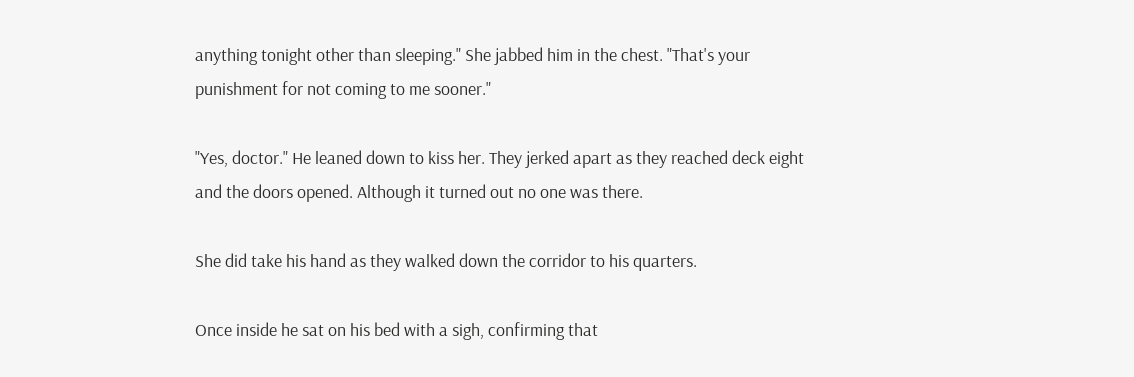anything tonight other than sleeping." She jabbed him in the chest. "That's your punishment for not coming to me sooner."

"Yes, doctor." He leaned down to kiss her. They jerked apart as they reached deck eight and the doors opened. Although it turned out no one was there.

She did take his hand as they walked down the corridor to his quarters.

Once inside he sat on his bed with a sigh, confirming that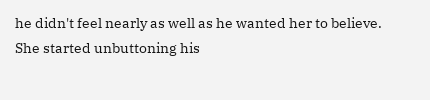he didn't feel nearly as well as he wanted her to believe. She started unbuttoning his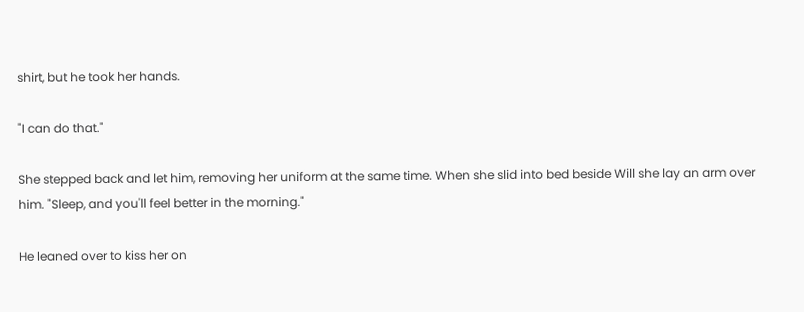shirt, but he took her hands.

"I can do that."

She stepped back and let him, removing her uniform at the same time. When she slid into bed beside Will she lay an arm over him. "Sleep, and you'll feel better in the morning."

He leaned over to kiss her on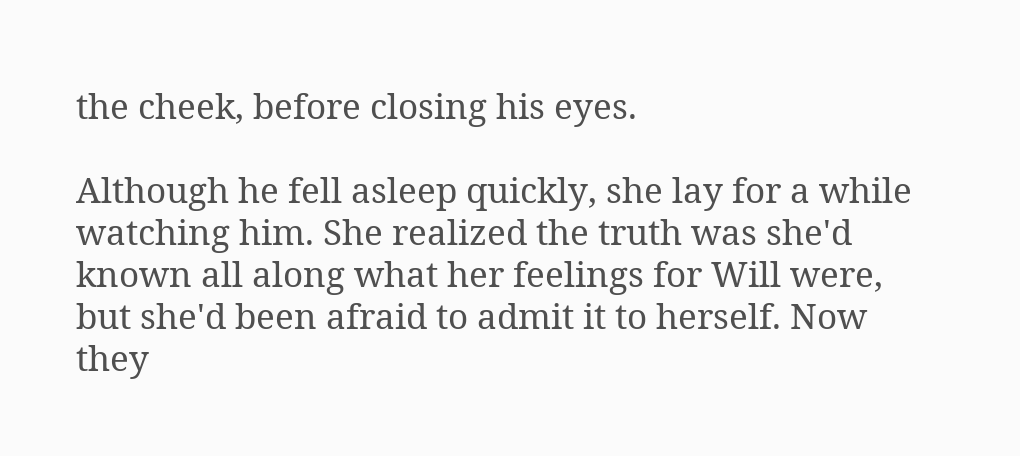the cheek, before closing his eyes.

Although he fell asleep quickly, she lay for a while watching him. She realized the truth was she'd known all along what her feelings for Will were, but she'd been afraid to admit it to herself. Now they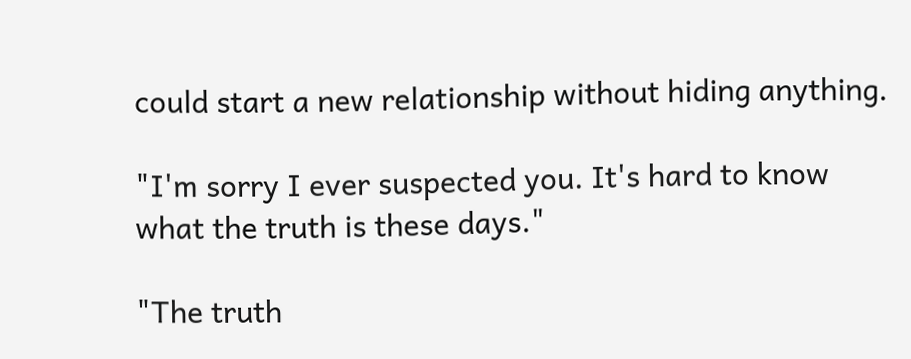could start a new relationship without hiding anything.

"I'm sorry I ever suspected you. It's hard to know what the truth is these days."

"The truth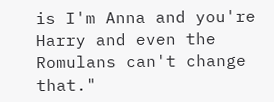is I'm Anna and you're Harry and even the Romulans can't change that."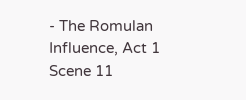- The Romulan Influence, Act 1 Scene 11